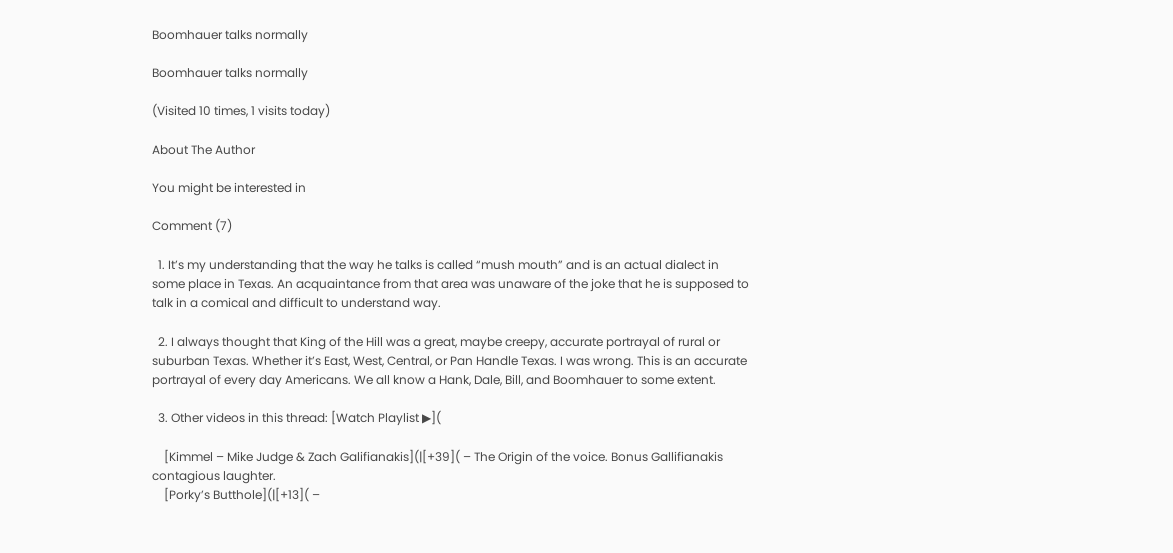Boomhauer talks normally

Boomhauer talks normally

(Visited 10 times, 1 visits today)

About The Author

You might be interested in

Comment (7)

  1. It’s my understanding that the way he talks is called “mush mouth” and is an actual dialect in some place in Texas. An acquaintance from that area was unaware of the joke that he is supposed to talk in a comical and difficult to understand way.

  2. I always thought that King of the Hill was a great, maybe creepy, accurate portrayal of rural or suburban Texas. Whether it’s East, West, Central, or Pan Handle Texas. I was wrong. This is an accurate portrayal of every day Americans. We all know a Hank, Dale, Bill, and Boomhauer to some extent.

  3. Other videos in this thread: [Watch Playlist ▶](

    [Kimmel – Mike Judge & Zach Galifianakis](|[+39]( – The Origin of the voice. Bonus Gallifianakis contagious laughter.
    [Porky’s Butthole](|[+13]( –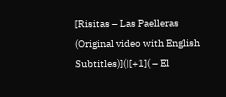[Risitas – Las Paelleras (Original video with English Subtitles)](|[+1]( – El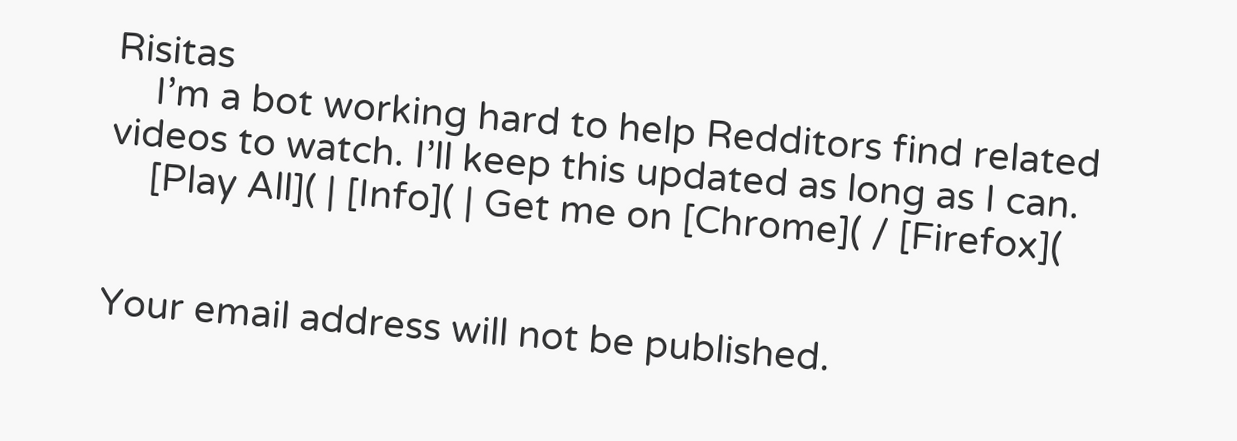Risitas
    I’m a bot working hard to help Redditors find related videos to watch. I’ll keep this updated as long as I can.
    [Play All]( | [Info]( | Get me on [Chrome]( / [Firefox](


Your email address will not be published.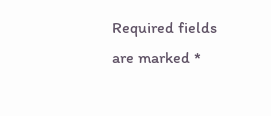Required fields are marked *